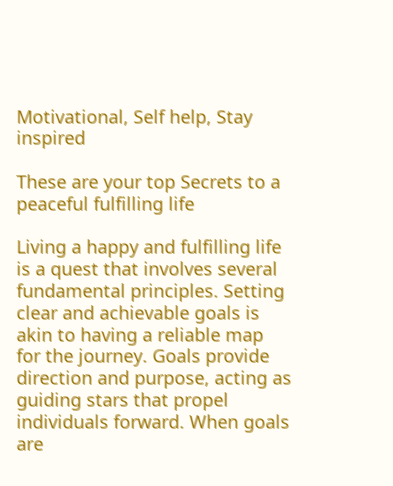Motivational, Self help, Stay inspired

These are your top Secrets to a peaceful fulfilling life

Living a happy and fulfilling life is a quest that involves several fundamental principles. Setting clear and achievable goals is akin to having a reliable map for the journey. Goals provide direction and purpose, acting as guiding stars that propel individuals forward. When goals are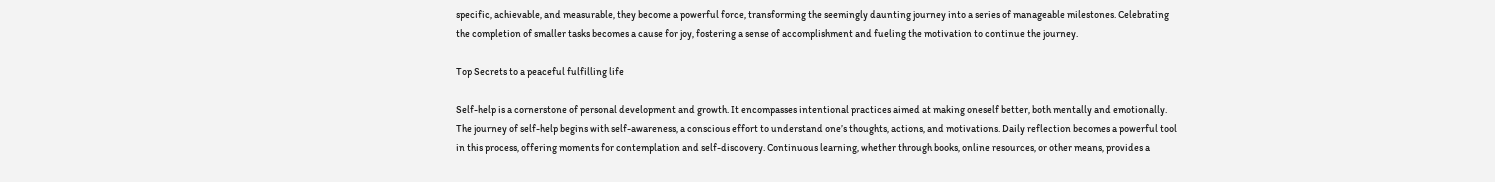specific, achievable, and measurable, they become a powerful force, transforming the seemingly daunting journey into a series of manageable milestones. Celebrating the completion of smaller tasks becomes a cause for joy, fostering a sense of accomplishment and fueling the motivation to continue the journey.

Top Secrets to a peaceful fulfilling life

Self-help is a cornerstone of personal development and growth. It encompasses intentional practices aimed at making oneself better, both mentally and emotionally. The journey of self-help begins with self-awareness, a conscious effort to understand one’s thoughts, actions, and motivations. Daily reflection becomes a powerful tool in this process, offering moments for contemplation and self-discovery. Continuous learning, whether through books, online resources, or other means, provides a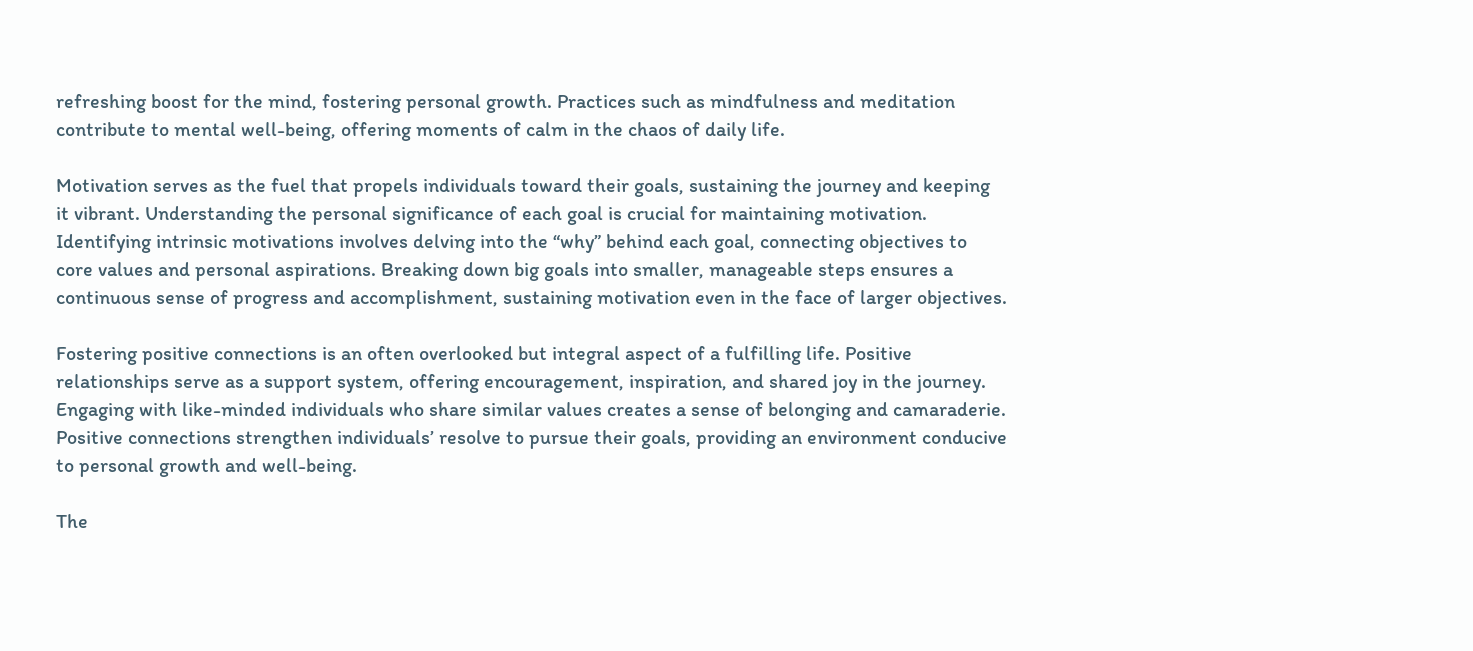refreshing boost for the mind, fostering personal growth. Practices such as mindfulness and meditation contribute to mental well-being, offering moments of calm in the chaos of daily life.

Motivation serves as the fuel that propels individuals toward their goals, sustaining the journey and keeping it vibrant. Understanding the personal significance of each goal is crucial for maintaining motivation. Identifying intrinsic motivations involves delving into the “why” behind each goal, connecting objectives to core values and personal aspirations. Breaking down big goals into smaller, manageable steps ensures a continuous sense of progress and accomplishment, sustaining motivation even in the face of larger objectives.

Fostering positive connections is an often overlooked but integral aspect of a fulfilling life. Positive relationships serve as a support system, offering encouragement, inspiration, and shared joy in the journey. Engaging with like-minded individuals who share similar values creates a sense of belonging and camaraderie. Positive connections strengthen individuals’ resolve to pursue their goals, providing an environment conducive to personal growth and well-being.

The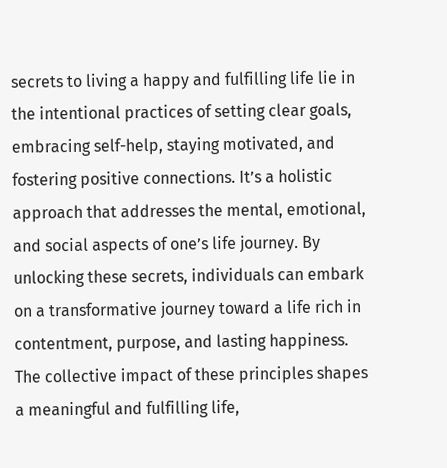secrets to living a happy and fulfilling life lie in the intentional practices of setting clear goals, embracing self-help, staying motivated, and fostering positive connections. It’s a holistic approach that addresses the mental, emotional, and social aspects of one’s life journey. By unlocking these secrets, individuals can embark on a transformative journey toward a life rich in contentment, purpose, and lasting happiness. The collective impact of these principles shapes a meaningful and fulfilling life,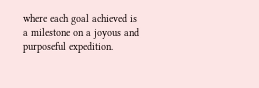where each goal achieved is a milestone on a joyous and purposeful expedition.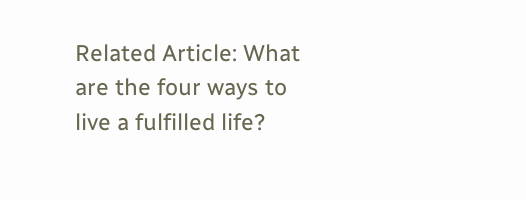Related Article: What are the four ways to live a fulfilled life?